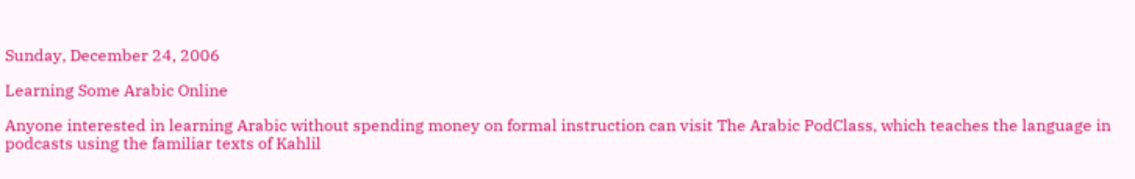Sunday, December 24, 2006

Learning Some Arabic Online

Anyone interested in learning Arabic without spending money on formal instruction can visit The Arabic PodClass, which teaches the language in podcasts using the familiar texts of Kahlil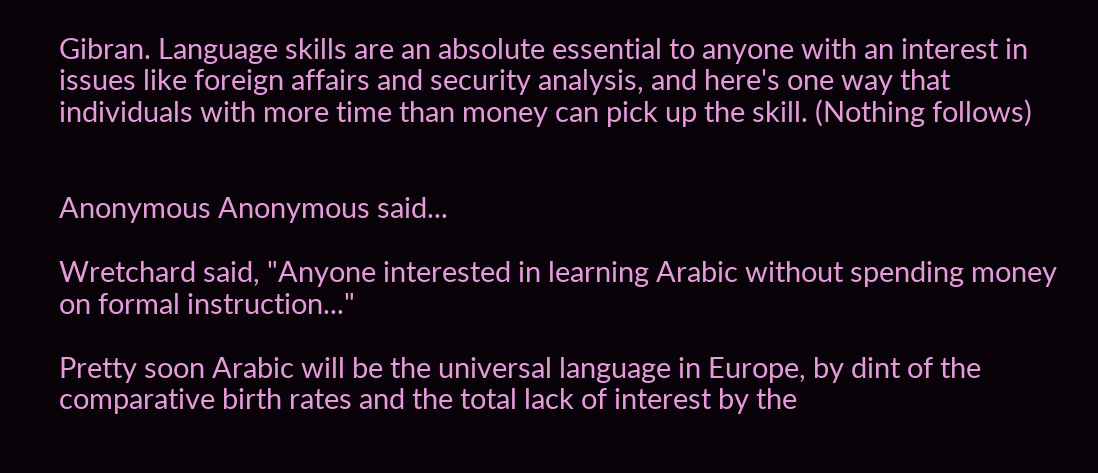Gibran. Language skills are an absolute essential to anyone with an interest in issues like foreign affairs and security analysis, and here's one way that individuals with more time than money can pick up the skill. (Nothing follows)


Anonymous Anonymous said...

Wretchard said, "Anyone interested in learning Arabic without spending money on formal instruction..."

Pretty soon Arabic will be the universal language in Europe, by dint of the comparative birth rates and the total lack of interest by the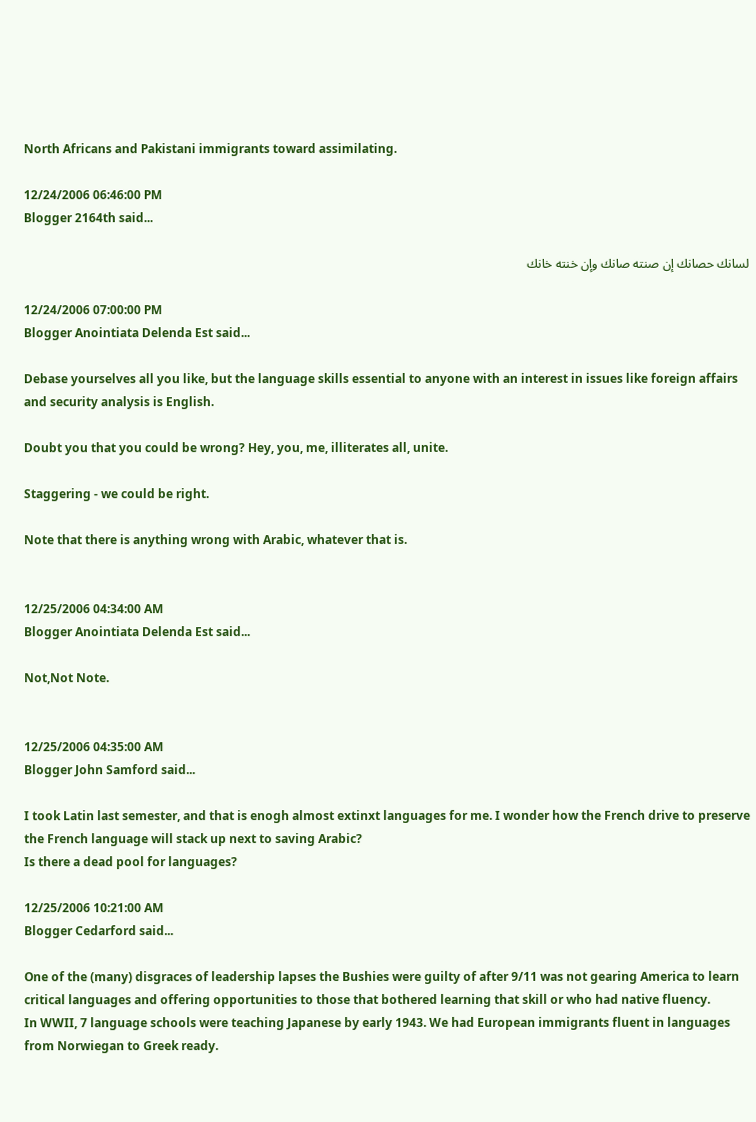North Africans and Pakistani immigrants toward assimilating.

12/24/2006 06:46:00 PM
Blogger 2164th said...

لسانك حصانك إن صنته صانك وإن خنته خانك

12/24/2006 07:00:00 PM
Blogger Anointiata Delenda Est said...

Debase yourselves all you like, but the language skills essential to anyone with an interest in issues like foreign affairs and security analysis is English.

Doubt you that you could be wrong? Hey, you, me, illiterates all, unite.

Staggering - we could be right.

Note that there is anything wrong with Arabic, whatever that is.


12/25/2006 04:34:00 AM
Blogger Anointiata Delenda Est said...

Not,Not Note.


12/25/2006 04:35:00 AM
Blogger John Samford said...

I took Latin last semester, and that is enogh almost extinxt languages for me. I wonder how the French drive to preserve the French language will stack up next to saving Arabic?
Is there a dead pool for languages?

12/25/2006 10:21:00 AM
Blogger Cedarford said...

One of the (many) disgraces of leadership lapses the Bushies were guilty of after 9/11 was not gearing America to learn critical languages and offering opportunities to those that bothered learning that skill or who had native fluency.
In WWII, 7 language schools were teaching Japanese by early 1943. We had European immigrants fluent in languages from Norwiegan to Greek ready.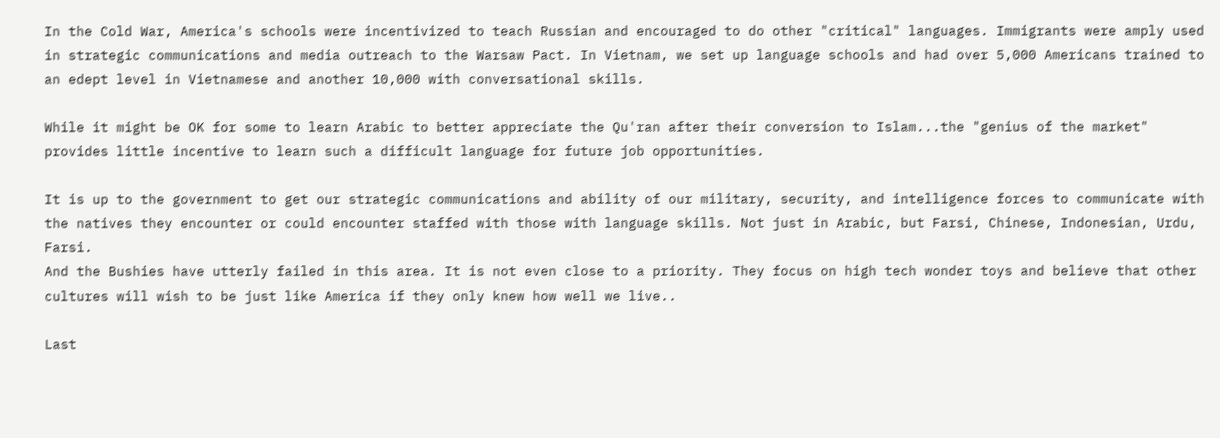In the Cold War, America's schools were incentivized to teach Russian and encouraged to do other "critical" languages. Immigrants were amply used in strategic communications and media outreach to the Warsaw Pact. In Vietnam, we set up language schools and had over 5,000 Americans trained to an edept level in Vietnamese and another 10,000 with conversational skills.

While it might be OK for some to learn Arabic to better appreciate the Qu'ran after their conversion to Islam...the "genius of the market" provides little incentive to learn such a difficult language for future job opportunities.

It is up to the government to get our strategic communications and ability of our military, security, and intelligence forces to communicate with the natives they encounter or could encounter staffed with those with language skills. Not just in Arabic, but Farsi, Chinese, Indonesian, Urdu, Farsi.
And the Bushies have utterly failed in this area. It is not even close to a priority. They focus on high tech wonder toys and believe that other cultures will wish to be just like America if they only knew how well we live..

Last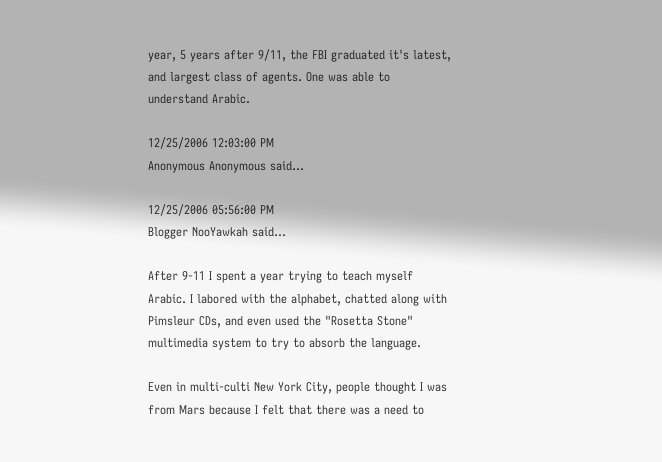year, 5 years after 9/11, the FBI graduated it's latest, and largest class of agents. One was able to understand Arabic.

12/25/2006 12:03:00 PM
Anonymous Anonymous said...

12/25/2006 05:56:00 PM
Blogger NooYawkah said...

After 9-11 I spent a year trying to teach myself Arabic. I labored with the alphabet, chatted along with Pimsleur CDs, and even used the "Rosetta Stone" multimedia system to try to absorb the language.

Even in multi-culti New York City, people thought I was from Mars because I felt that there was a need to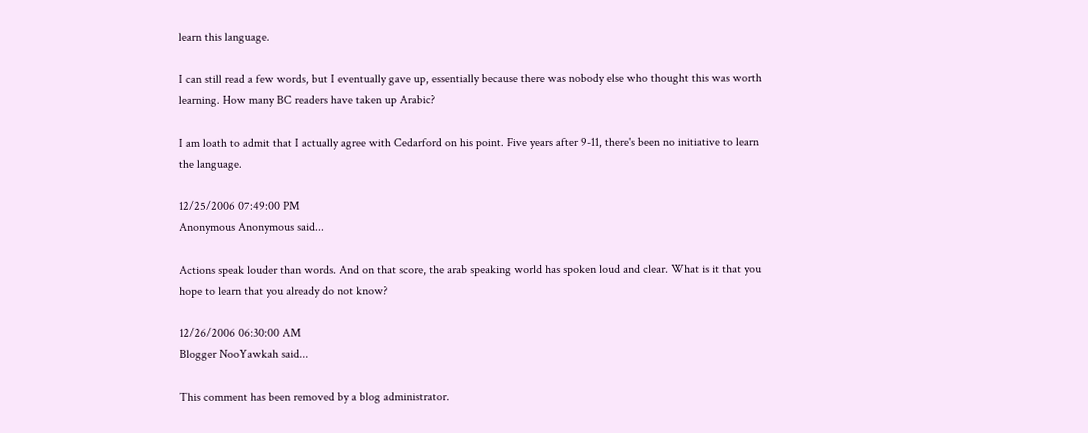learn this language.

I can still read a few words, but I eventually gave up, essentially because there was nobody else who thought this was worth learning. How many BC readers have taken up Arabic?

I am loath to admit that I actually agree with Cedarford on his point. Five years after 9-11, there's been no initiative to learn the language.

12/25/2006 07:49:00 PM
Anonymous Anonymous said...

Actions speak louder than words. And on that score, the arab speaking world has spoken loud and clear. What is it that you hope to learn that you already do not know?

12/26/2006 06:30:00 AM
Blogger NooYawkah said...

This comment has been removed by a blog administrator.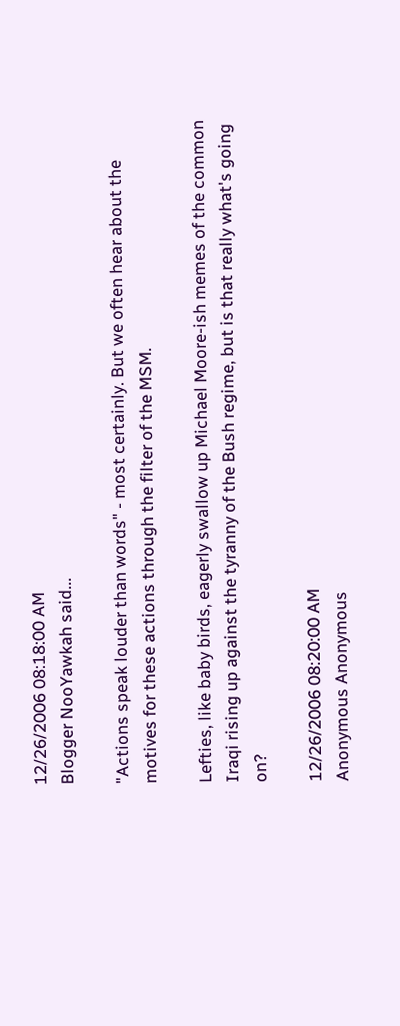12/26/2006 08:18:00 AM
Blogger NooYawkah said...

"Actions speak louder than words" - most certainly. But we often hear about the motives for these actions through the filter of the MSM.

Lefties, like baby birds, eagerly swallow up Michael Moore-ish memes of the common Iraqi rising up against the tyranny of the Bush regime, but is that really what's going on?

12/26/2006 08:20:00 AM
Anonymous Anonymous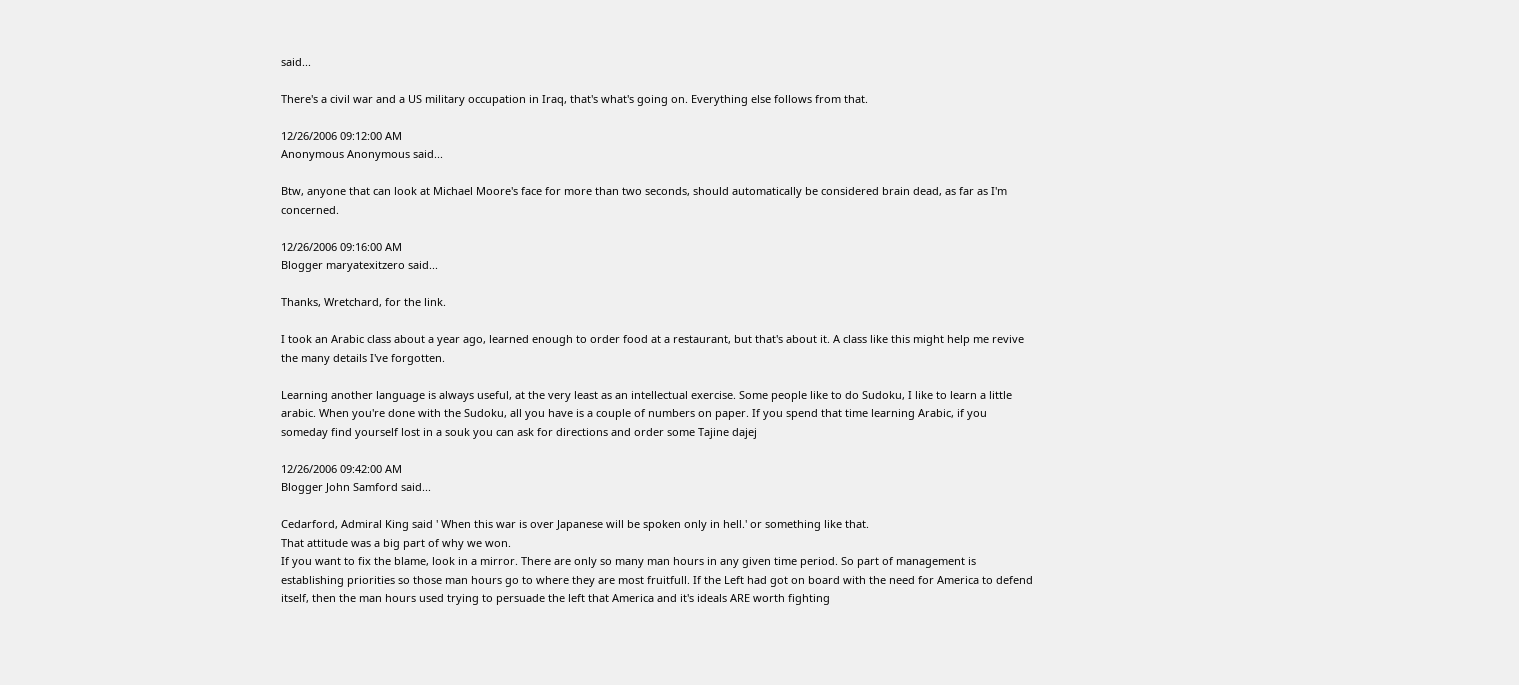said...

There's a civil war and a US military occupation in Iraq, that's what's going on. Everything else follows from that.

12/26/2006 09:12:00 AM
Anonymous Anonymous said...

Btw, anyone that can look at Michael Moore's face for more than two seconds, should automatically be considered brain dead, as far as I'm concerned.

12/26/2006 09:16:00 AM
Blogger maryatexitzero said...

Thanks, Wretchard, for the link.

I took an Arabic class about a year ago, learned enough to order food at a restaurant, but that's about it. A class like this might help me revive the many details I've forgotten.

Learning another language is always useful, at the very least as an intellectual exercise. Some people like to do Sudoku, I like to learn a little arabic. When you're done with the Sudoku, all you have is a couple of numbers on paper. If you spend that time learning Arabic, if you someday find yourself lost in a souk you can ask for directions and order some Tajine dajej

12/26/2006 09:42:00 AM
Blogger John Samford said...

Cedarford, Admiral King said ' When this war is over Japanese will be spoken only in hell.' or something like that.
That attitude was a big part of why we won.
If you want to fix the blame, look in a mirror. There are only so many man hours in any given time period. So part of management is establishing priorities so those man hours go to where they are most fruitfull. If the Left had got on board with the need for America to defend itself, then the man hours used trying to persuade the left that America and it's ideals ARE worth fighting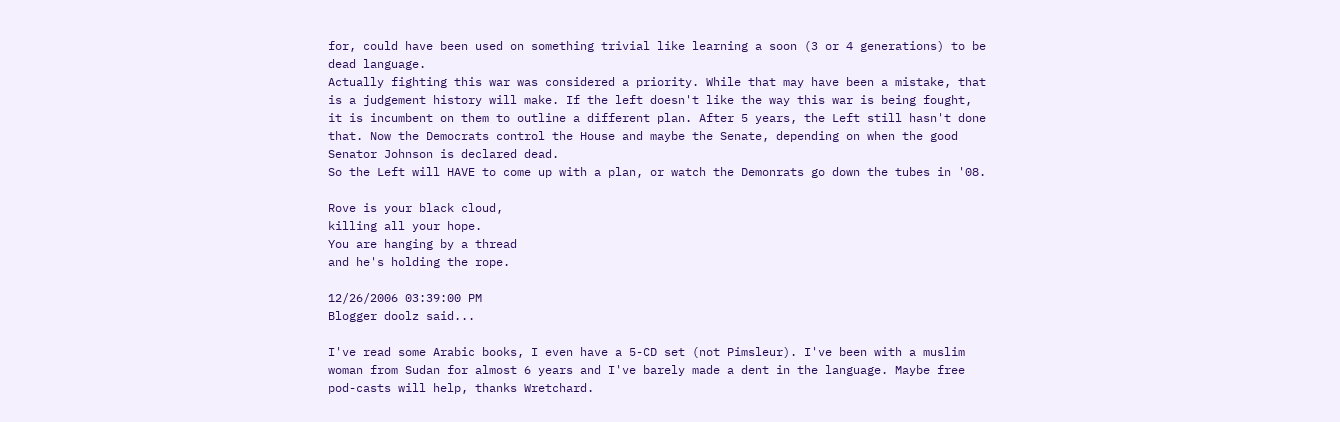for, could have been used on something trivial like learning a soon (3 or 4 generations) to be dead language.
Actually fighting this war was considered a priority. While that may have been a mistake, that is a judgement history will make. If the left doesn't like the way this war is being fought, it is incumbent on them to outline a different plan. After 5 years, the Left still hasn't done that. Now the Democrats control the House and maybe the Senate, depending on when the good Senator Johnson is declared dead.
So the Left will HAVE to come up with a plan, or watch the Demonrats go down the tubes in '08.

Rove is your black cloud,
killing all your hope.
You are hanging by a thread
and he's holding the rope.

12/26/2006 03:39:00 PM
Blogger doolz said...

I've read some Arabic books, I even have a 5-CD set (not Pimsleur). I've been with a muslim woman from Sudan for almost 6 years and I've barely made a dent in the language. Maybe free pod-casts will help, thanks Wretchard.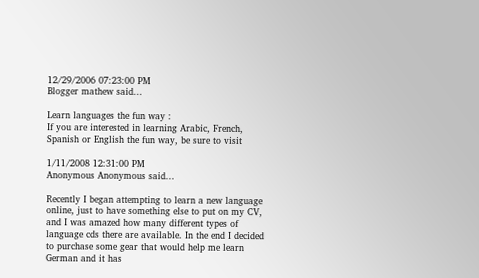12/29/2006 07:23:00 PM
Blogger mathew said...

Learn languages the fun way :
If you are interested in learning Arabic, French, Spanish or English the fun way, be sure to visit

1/11/2008 12:31:00 PM
Anonymous Anonymous said...

Recently I began attempting to learn a new language online, just to have something else to put on my CV, and I was amazed how many different types of language cds there are available. In the end I decided to purchase some gear that would help me learn German and it has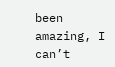been amazing, I can’t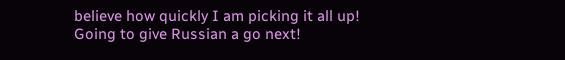believe how quickly I am picking it all up! Going to give Russian a go next!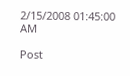2/15/2008 01:45:00 AM

Post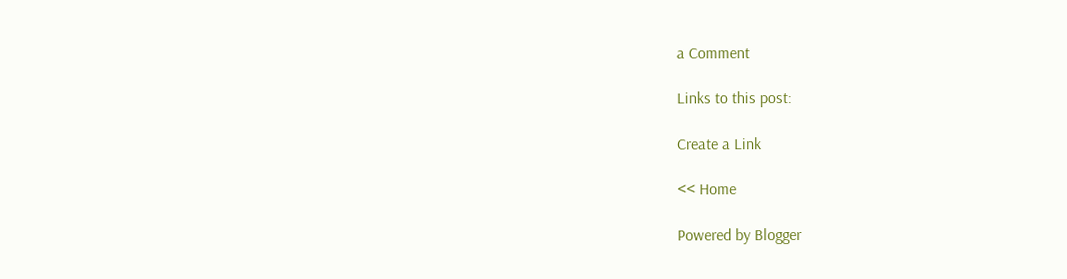a Comment

Links to this post:

Create a Link

<< Home

Powered by Blogger